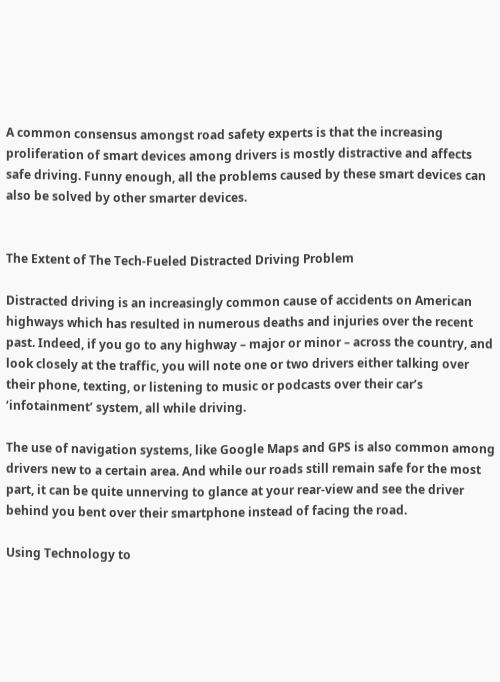A common consensus amongst road safety experts is that the increasing proliferation of smart devices among drivers is mostly distractive and affects safe driving. Funny enough, all the problems caused by these smart devices can also be solved by other smarter devices.


The Extent of The Tech-Fueled Distracted Driving Problem

Distracted driving is an increasingly common cause of accidents on American highways which has resulted in numerous deaths and injuries over the recent past. Indeed, if you go to any highway – major or minor – across the country, and look closely at the traffic, you will note one or two drivers either talking over their phone, texting, or listening to music or podcasts over their car’s ‘infotainment’ system, all while driving.

The use of navigation systems, like Google Maps and GPS is also common among drivers new to a certain area. And while our roads still remain safe for the most part, it can be quite unnerving to glance at your rear-view and see the driver behind you bent over their smartphone instead of facing the road.

Using Technology to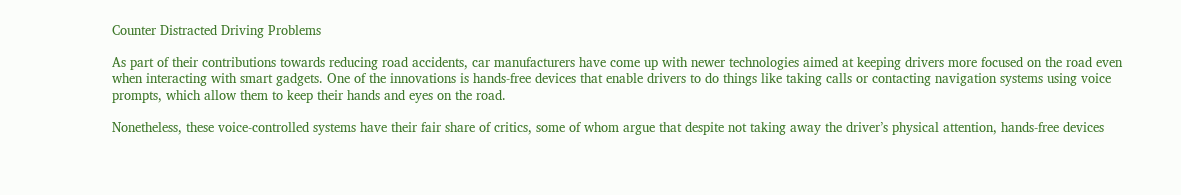Counter Distracted Driving Problems

As part of their contributions towards reducing road accidents, car manufacturers have come up with newer technologies aimed at keeping drivers more focused on the road even when interacting with smart gadgets. One of the innovations is hands-free devices that enable drivers to do things like taking calls or contacting navigation systems using voice prompts, which allow them to keep their hands and eyes on the road.

Nonetheless, these voice-controlled systems have their fair share of critics, some of whom argue that despite not taking away the driver’s physical attention, hands-free devices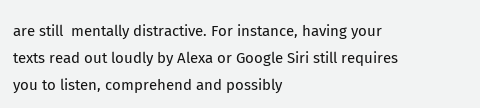are still  mentally distractive. For instance, having your texts read out loudly by Alexa or Google Siri still requires you to listen, comprehend and possibly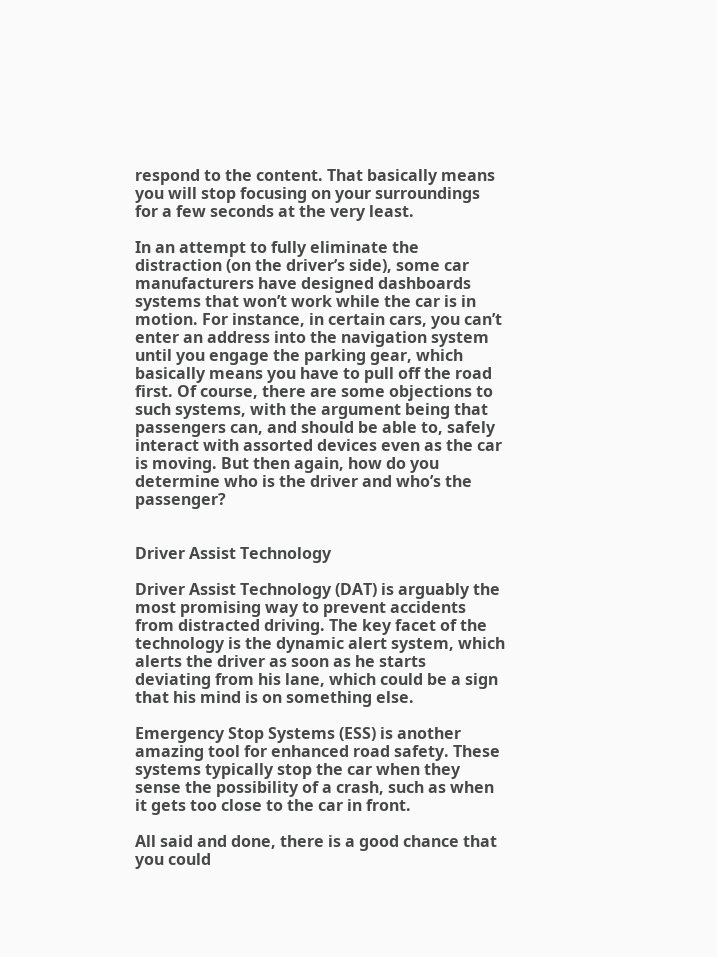respond to the content. That basically means you will stop focusing on your surroundings for a few seconds at the very least.

In an attempt to fully eliminate the distraction (on the driver’s side), some car manufacturers have designed dashboards systems that won’t work while the car is in motion. For instance, in certain cars, you can’t enter an address into the navigation system until you engage the parking gear, which basically means you have to pull off the road first. Of course, there are some objections to such systems, with the argument being that passengers can, and should be able to, safely interact with assorted devices even as the car is moving. But then again, how do you determine who is the driver and who’s the passenger?


Driver Assist Technology

Driver Assist Technology (DAT) is arguably the most promising way to prevent accidents from distracted driving. The key facet of the technology is the dynamic alert system, which alerts the driver as soon as he starts deviating from his lane, which could be a sign that his mind is on something else.

Emergency Stop Systems (ESS) is another amazing tool for enhanced road safety. These systems typically stop the car when they sense the possibility of a crash, such as when it gets too close to the car in front.

All said and done, there is a good chance that you could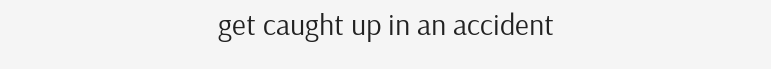get caught up in an accident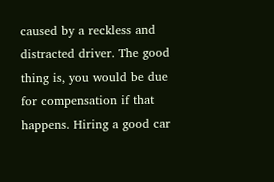caused by a reckless and distracted driver. The good thing is, you would be due for compensation if that happens. Hiring a good car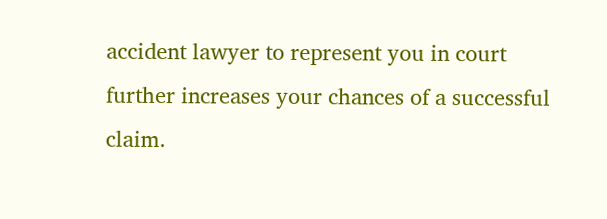accident lawyer to represent you in court further increases your chances of a successful claim.